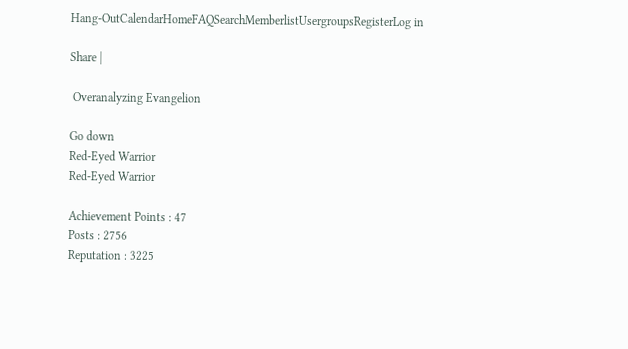Hang-OutCalendarHomeFAQSearchMemberlistUsergroupsRegisterLog in

Share |

 Overanalyzing Evangelion

Go down
Red-Eyed Warrior
Red-Eyed Warrior

Achievement Points : 47
Posts : 2756
Reputation : 3225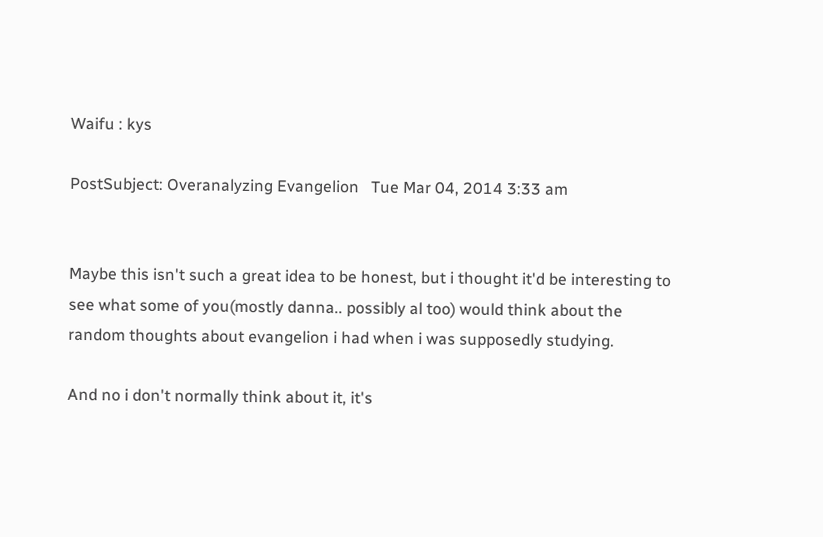Waifu : kys

PostSubject: Overanalyzing Evangelion   Tue Mar 04, 2014 3:33 am


Maybe this isn't such a great idea to be honest, but i thought it'd be interesting to see what some of you(mostly danna.. possibly al too) would think about the random thoughts about evangelion i had when i was supposedly studying.

And no i don't normally think about it, it's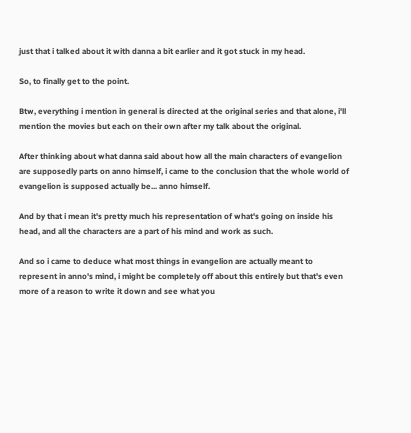just that i talked about it with danna a bit earlier and it got stuck in my head.

So, to finally get to the point.

Btw, everything i mention in general is directed at the original series and that alone, i'll mention the movies but each on their own after my talk about the original.

After thinking about what danna said about how all the main characters of evangelion are supposedly parts on anno himself, i came to the conclusion that the whole world of evangelion is supposed actually be... anno himself.

And by that i mean it's pretty much his representation of what's going on inside his head, and all the characters are a part of his mind and work as such.

And so i came to deduce what most things in evangelion are actually meant to represent in anno's mind, i might be completely off about this entirely but that's even more of a reason to write it down and see what you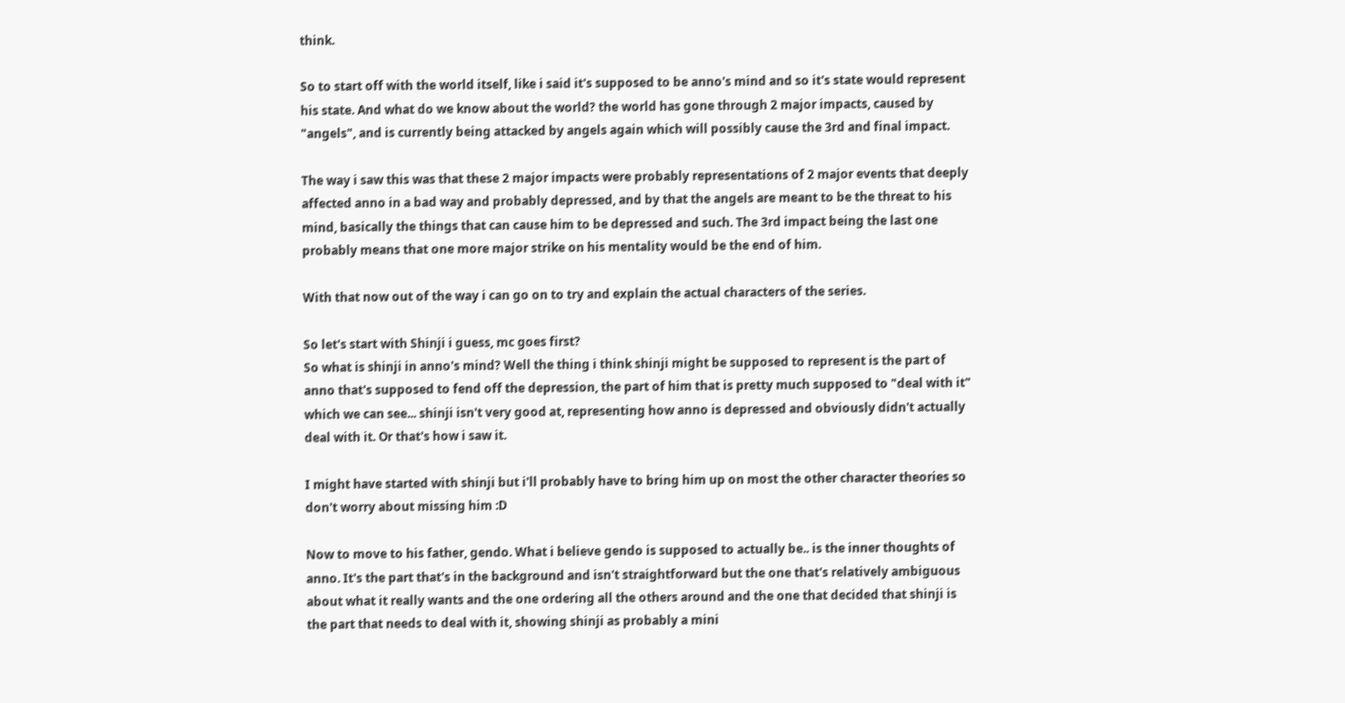think.

So to start off with the world itself, like i said it's supposed to be anno's mind and so it's state would represent his state. And what do we know about the world? the world has gone through 2 major impacts, caused by "angels", and is currently being attacked by angels again which will possibly cause the 3rd and final impact.

The way i saw this was that these 2 major impacts were probably representations of 2 major events that deeply affected anno in a bad way and probably depressed, and by that the angels are meant to be the threat to his mind, basically the things that can cause him to be depressed and such. The 3rd impact being the last one probably means that one more major strike on his mentality would be the end of him.

With that now out of the way i can go on to try and explain the actual characters of the series.

So let's start with Shinji i guess, mc goes first?
So what is shinji in anno's mind? Well the thing i think shinji might be supposed to represent is the part of anno that's supposed to fend off the depression, the part of him that is pretty much supposed to "deal with it" which we can see... shinji isn't very good at, representing how anno is depressed and obviously didn't actually deal with it. Or that's how i saw it.

I might have started with shinji but i'll probably have to bring him up on most the other character theories so don't worry about missing him :D

Now to move to his father, gendo. What i believe gendo is supposed to actually be.. is the inner thoughts of anno. It's the part that's in the background and isn't straightforward but the one that's relatively ambiguous about what it really wants and the one ordering all the others around and the one that decided that shinji is the part that needs to deal with it, showing shinji as probably a mini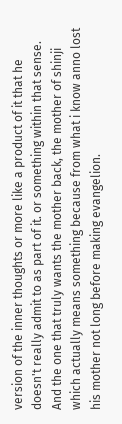version of the inner thoughts or more like a product of it that he doesn't really admit to as part of it. or something within that sense. And the one that truly wants the mother back, the mother of shinji which actually means something because from what i know anno lost his mother not long before making evangelion.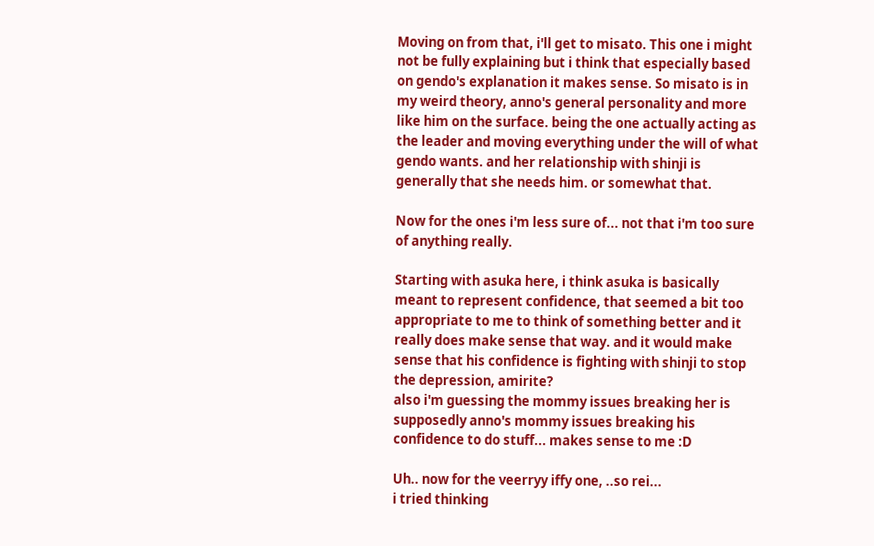Moving on from that, i'll get to misato. This one i might not be fully explaining but i think that especially based on gendo's explanation it makes sense. So misato is in my weird theory, anno's general personality and more like him on the surface. being the one actually acting as the leader and moving everything under the will of what gendo wants. and her relationship with shinji is generally that she needs him. or somewhat that.

Now for the ones i'm less sure of... not that i'm too sure of anything really.

Starting with asuka here, i think asuka is basically meant to represent confidence, that seemed a bit too appropriate to me to think of something better and it really does make sense that way. and it would make sense that his confidence is fighting with shinji to stop the depression, amirite?
also i'm guessing the mommy issues breaking her is supposedly anno's mommy issues breaking his confidence to do stuff... makes sense to me :D

Uh.. now for the veerryy iffy one, ..so rei...
i tried thinking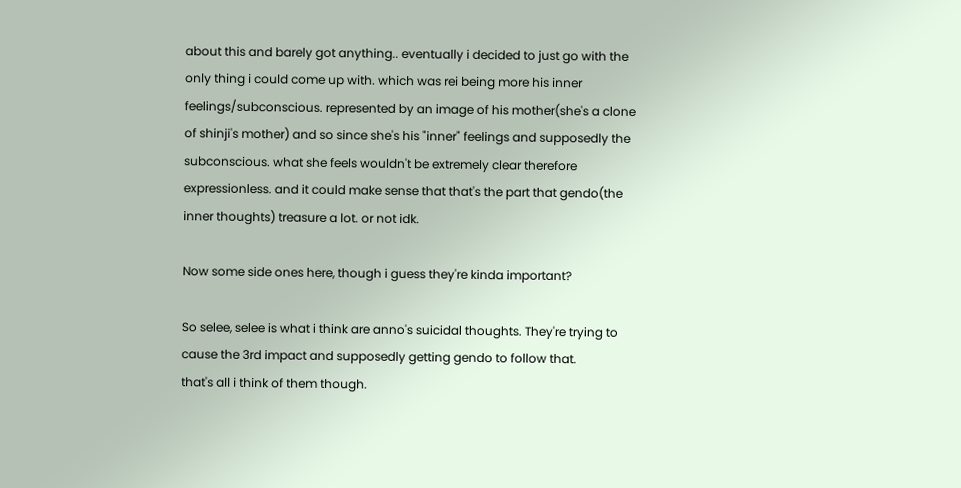about this and barely got anything.. eventually i decided to just go with the only thing i could come up with. which was rei being more his inner feelings/subconscious. represented by an image of his mother(she's a clone of shinji's mother) and so since she's his "inner" feelings and supposedly the subconscious. what she feels wouldn't be extremely clear therefore expressionless. and it could make sense that that's the part that gendo(the inner thoughts) treasure a lot. or not idk.

Now some side ones here, though i guess they're kinda important?

So selee, selee is what i think are anno's suicidal thoughts. They're trying to cause the 3rd impact and supposedly getting gendo to follow that.
that's all i think of them though.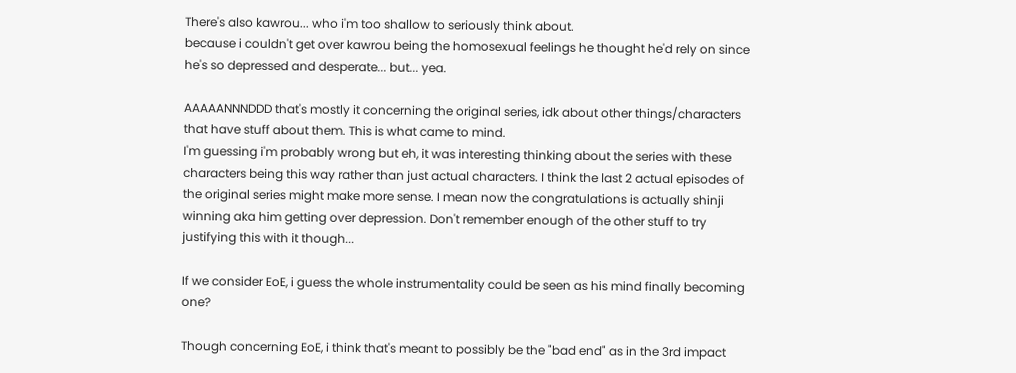There's also kawrou... who i'm too shallow to seriously think about.
because i couldn't get over kawrou being the homosexual feelings he thought he'd rely on since he's so depressed and desperate... but... yea.

AAAAANNNDDD that's mostly it concerning the original series, idk about other things/characters that have stuff about them. This is what came to mind.
I'm guessing i'm probably wrong but eh, it was interesting thinking about the series with these characters being this way rather than just actual characters. I think the last 2 actual episodes of the original series might make more sense. I mean now the congratulations is actually shinji winning aka him getting over depression. Don't remember enough of the other stuff to try justifying this with it though...

If we consider EoE, i guess the whole instrumentality could be seen as his mind finally becoming one?

Though concerning EoE, i think that's meant to possibly be the "bad end" as in the 3rd impact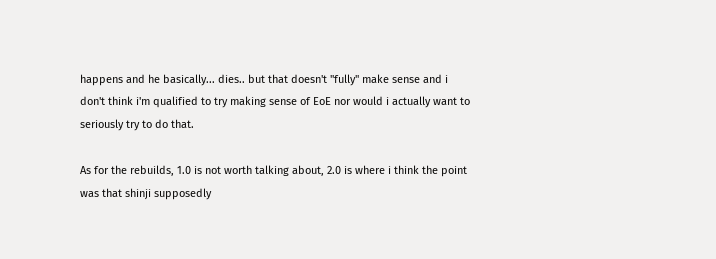happens and he basically... dies.. but that doesn't "fully" make sense and i don't think i'm qualified to try making sense of EoE nor would i actually want to seriously try to do that.

As for the rebuilds, 1.0 is not worth talking about, 2.0 is where i think the point was that shinji supposedly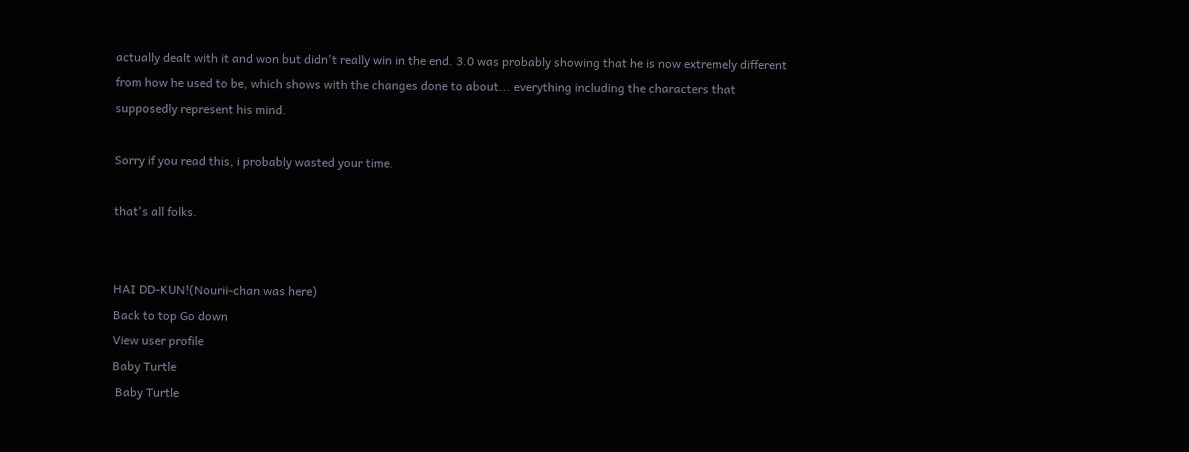actually dealt with it and won but didn't really win in the end. 3.0 was probably showing that he is now extremely different from how he used to be, which shows with the changes done to about... everything including the characters that supposedly represent his mind.

Sorry if you read this, i probably wasted your time.

that's all folks.


HAI DD-KUN!(Nourii-chan was here)
Back to top Go down
View user profile
Baby Turtle
 Baby Turtle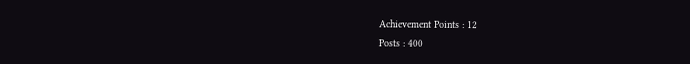Achievement Points : 12
Posts : 400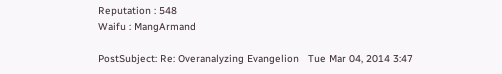Reputation : 548
Waifu : MangArmand

PostSubject: Re: Overanalyzing Evangelion   Tue Mar 04, 2014 3:47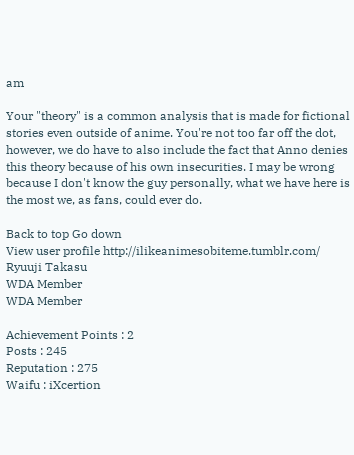am

Your "theory" is a common analysis that is made for fictional stories even outside of anime. You're not too far off the dot, however, we do have to also include the fact that Anno denies this theory because of his own insecurities. I may be wrong because I don't know the guy personally, what we have here is the most we, as fans, could ever do.

Back to top Go down
View user profile http://ilikeanimesobiteme.tumblr.com/
Ryuuji Takasu
WDA Member
WDA Member

Achievement Points : 2
Posts : 245
Reputation : 275
Waifu : iXcertion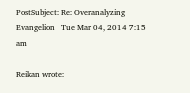PostSubject: Re: Overanalyzing Evangelion   Tue Mar 04, 2014 7:15 am

Reikan wrote: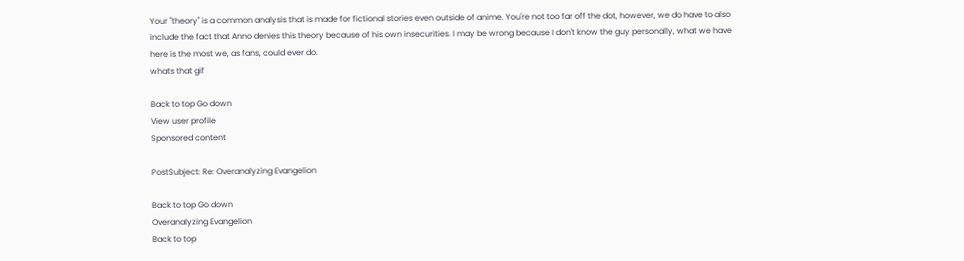Your "theory" is a common analysis that is made for fictional stories even outside of anime. You're not too far off the dot, however, we do have to also include the fact that Anno denies this theory because of his own insecurities. I may be wrong because I don't know the guy personally, what we have here is the most we, as fans, could ever do.
whats that gif

Back to top Go down
View user profile
Sponsored content

PostSubject: Re: Overanalyzing Evangelion

Back to top Go down
Overanalyzing Evangelion
Back to top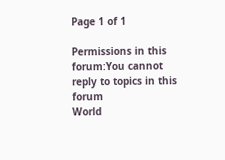Page 1 of 1

Permissions in this forum:You cannot reply to topics in this forum
World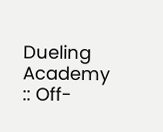Dueling Academy :: Off-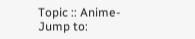Topic :: Anime-
Jump to: